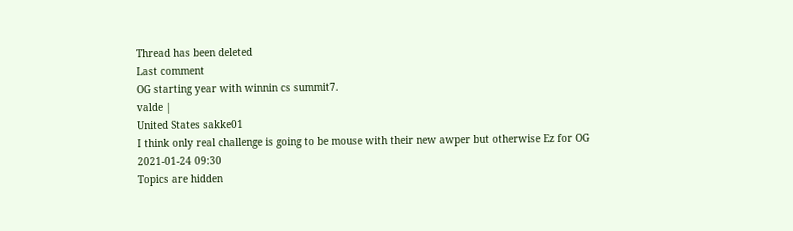Thread has been deleted
Last comment
OG starting year with winnin cs summit7.
valde |
United States sakke01
I think only real challenge is going to be mouse with their new awper but otherwise Ez for OG
2021-01-24 09:30
Topics are hidden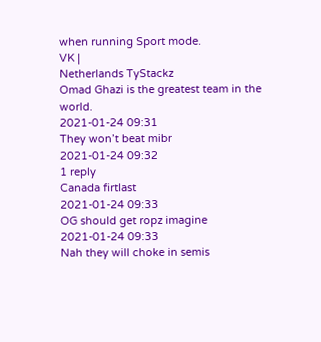when running Sport mode.
VK |
Netherlands TyStackz
Omad Ghazi is the greatest team in the world.
2021-01-24 09:31
They won’t beat mibr
2021-01-24 09:32
1 reply
Canada firtlast
2021-01-24 09:33
OG should get ropz imagine
2021-01-24 09:33
Nah they will choke in semis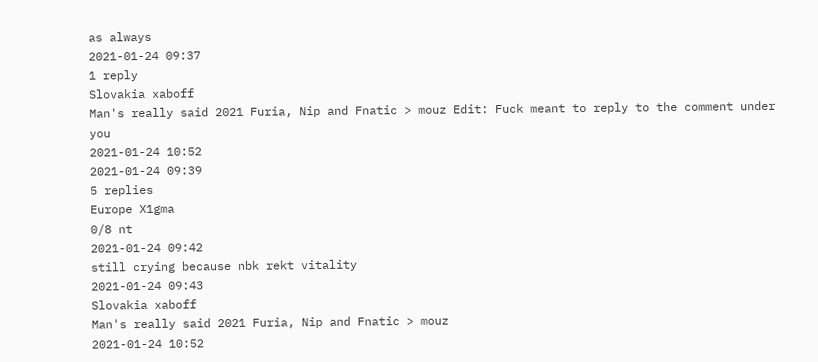as always
2021-01-24 09:37
1 reply
Slovakia xaboff
Man's really said 2021 Furia, Nip and Fnatic > mouz Edit: Fuck meant to reply to the comment under you
2021-01-24 10:52
2021-01-24 09:39
5 replies
Europe X1gma
0/8 nt
2021-01-24 09:42
still crying because nbk rekt vitality
2021-01-24 09:43
Slovakia xaboff
Man's really said 2021 Furia, Nip and Fnatic > mouz
2021-01-24 10:52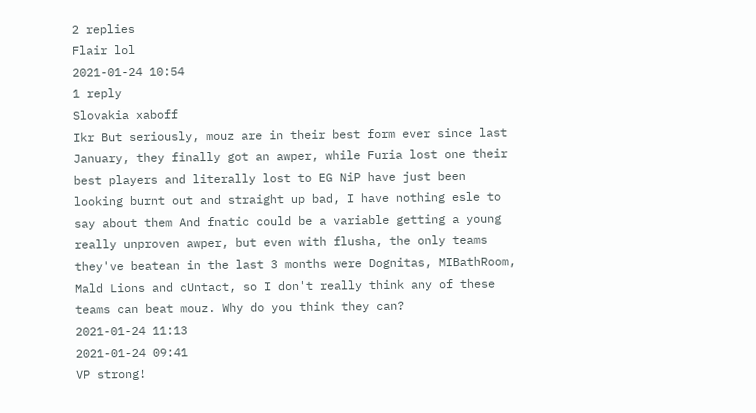2 replies
Flair lol
2021-01-24 10:54
1 reply
Slovakia xaboff
Ikr But seriously, mouz are in their best form ever since last January, they finally got an awper, while Furia lost one their best players and literally lost to EG NiP have just been looking burnt out and straight up bad, I have nothing esle to say about them And fnatic could be a variable getting a young really unproven awper, but even with flusha, the only teams they've beatean in the last 3 months were Dognitas, MIBathRoom, Mald Lions and cUntact, so I don't really think any of these teams can beat mouz. Why do you think they can?
2021-01-24 11:13
2021-01-24 09:41
VP strong!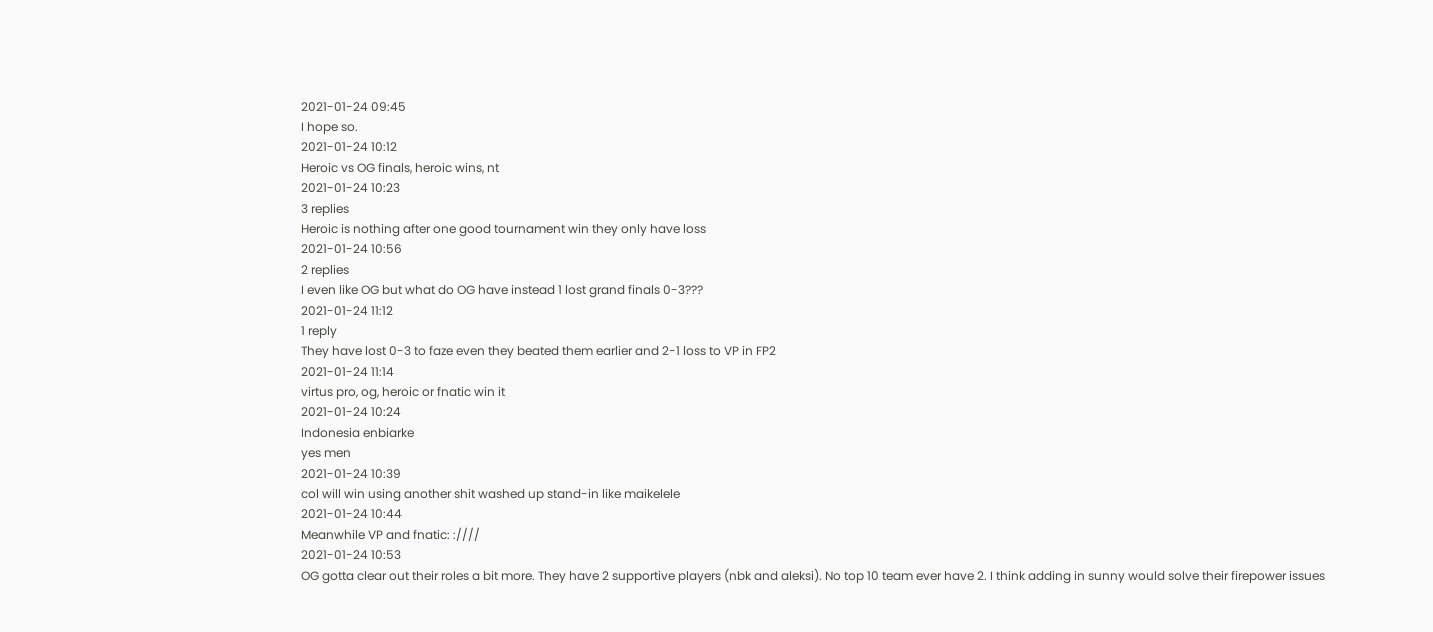2021-01-24 09:45
I hope so.
2021-01-24 10:12
Heroic vs OG finals, heroic wins, nt
2021-01-24 10:23
3 replies
Heroic is nothing after one good tournament win they only have loss
2021-01-24 10:56
2 replies
I even like OG but what do OG have instead 1 lost grand finals 0-3???
2021-01-24 11:12
1 reply
They have lost 0-3 to faze even they beated them earlier and 2-1 loss to VP in FP2
2021-01-24 11:14
virtus pro, og, heroic or fnatic win it
2021-01-24 10:24
Indonesia enbiarke
yes men
2021-01-24 10:39
col will win using another shit washed up stand-in like maikelele
2021-01-24 10:44
Meanwhile VP and fnatic: :////
2021-01-24 10:53
OG gotta clear out their roles a bit more. They have 2 supportive players (nbk and aleksi). No top 10 team ever have 2. I think adding in sunny would solve their firepower issues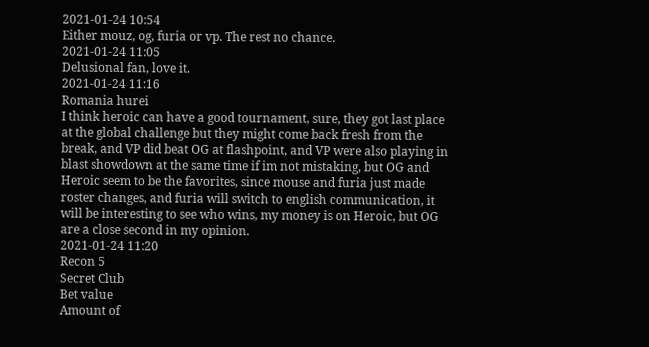2021-01-24 10:54
Either mouz, og, furia or vp. The rest no chance.
2021-01-24 11:05
Delusional fan, love it.
2021-01-24 11:16
Romania hurei
I think heroic can have a good tournament, sure, they got last place at the global challenge but they might come back fresh from the break, and VP did beat OG at flashpoint, and VP were also playing in blast showdown at the same time if im not mistaking, but OG and Heroic seem to be the favorites, since mouse and furia just made roster changes, and furia will switch to english communication, it will be interesting to see who wins, my money is on Heroic, but OG are a close second in my opinion.
2021-01-24 11:20
Recon 5
Secret Club
Bet value
Amount of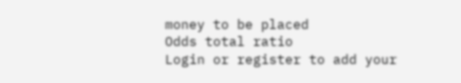money to be placed
Odds total ratio
Login or register to add your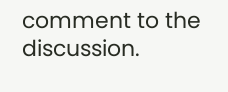comment to the discussion.